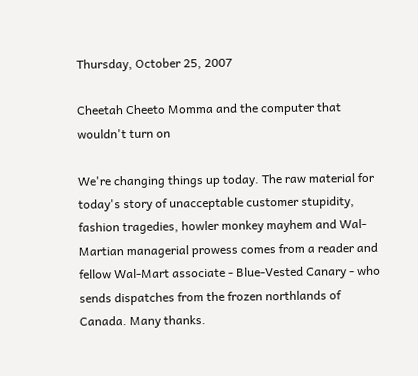Thursday, October 25, 2007

Cheetah Cheeto Momma and the computer that wouldn't turn on

We're changing things up today. The raw material for today's story of unacceptable customer stupidity, fashion tragedies, howler monkey mayhem and Wal-Martian managerial prowess comes from a reader and fellow Wal-Mart associate - Blue-Vested Canary - who sends dispatches from the frozen northlands of Canada. Many thanks.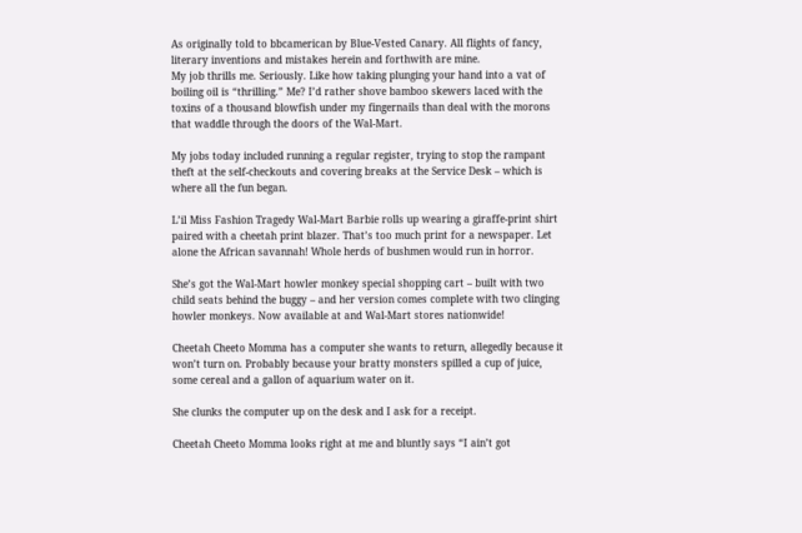As originally told to bbcamerican by Blue-Vested Canary. All flights of fancy, literary inventions and mistakes herein and forthwith are mine.
My job thrills me. Seriously. Like how taking plunging your hand into a vat of boiling oil is “thrilling.” Me? I’d rather shove bamboo skewers laced with the toxins of a thousand blowfish under my fingernails than deal with the morons that waddle through the doors of the Wal-Mart.

My jobs today included running a regular register, trying to stop the rampant theft at the self-checkouts and covering breaks at the Service Desk – which is where all the fun began.

L’il Miss Fashion Tragedy Wal-Mart Barbie rolls up wearing a giraffe-print shirt paired with a cheetah print blazer. That’s too much print for a newspaper. Let alone the African savannah! Whole herds of bushmen would run in horror.

She’s got the Wal-Mart howler monkey special shopping cart – built with two child seats behind the buggy – and her version comes complete with two clinging howler monkeys. Now available at and Wal-Mart stores nationwide!

Cheetah Cheeto Momma has a computer she wants to return, allegedly because it won’t turn on. Probably because your bratty monsters spilled a cup of juice, some cereal and a gallon of aquarium water on it.

She clunks the computer up on the desk and I ask for a receipt.

Cheetah Cheeto Momma looks right at me and bluntly says “I ain’t got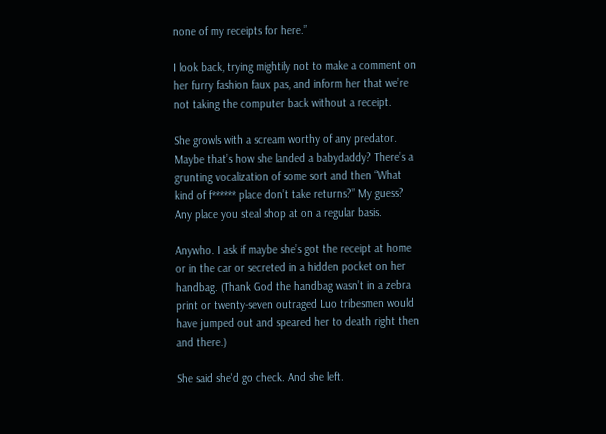none of my receipts for here.”

I look back, trying mightily not to make a comment on her furry fashion faux pas, and inform her that we’re not taking the computer back without a receipt.

She growls with a scream worthy of any predator. Maybe that’s how she landed a babydaddy? There’s a grunting vocalization of some sort and then “What kind of f****** place don’t take returns?” My guess? Any place you steal shop at on a regular basis.

Anywho. I ask if maybe she’s got the receipt at home or in the car or secreted in a hidden pocket on her handbag. (Thank God the handbag wasn’t in a zebra print or twenty-seven outraged Luo tribesmen would have jumped out and speared her to death right then and there.)

She said she'd go check. And she left.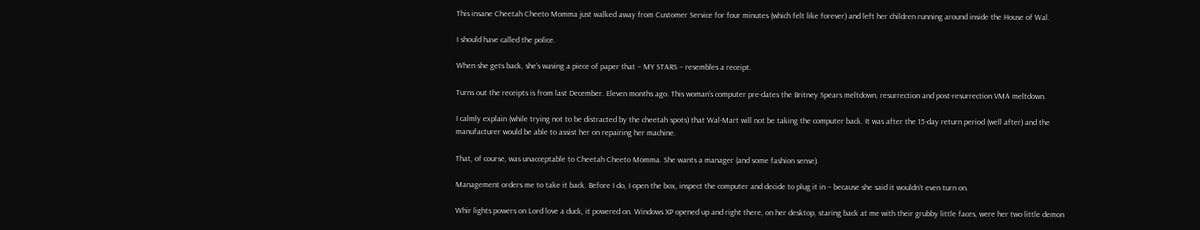This insane Cheetah Cheeto Momma just walked away from Customer Service for four minutes (which felt like forever) and left her children running around inside the House of Wal.

I should have called the police.

When she gets back, she’s waving a piece of paper that – MY STARS – resembles a receipt.

Turns out the receipts is from last December. Eleven months ago. This woman’s computer pre-dates the Britney Spears meltdown, resurrection and post-resurrection VMA meltdown.

I calmly explain (while trying not to be distracted by the cheetah spots) that Wal-Mart will not be taking the computer back. It was after the 15-day return period (well after) and the manufacturer would be able to assist her on repairing her machine.

That, of course, was unacceptable to Cheetah Cheeto Momma. She wants a manager (and some fashion sense).

Management orders me to take it back. Before I do, I open the box, inspect the computer and decide to plug it in – because she said it wouldn’t even turn on.

Whir lights powers on Lord love a duck, it powered on. Windows XP opened up and right there, on her desktop, staring back at me with their grubby little faces, were her two little demon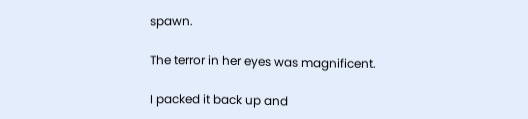spawn.

The terror in her eyes was magnificent.

I packed it back up and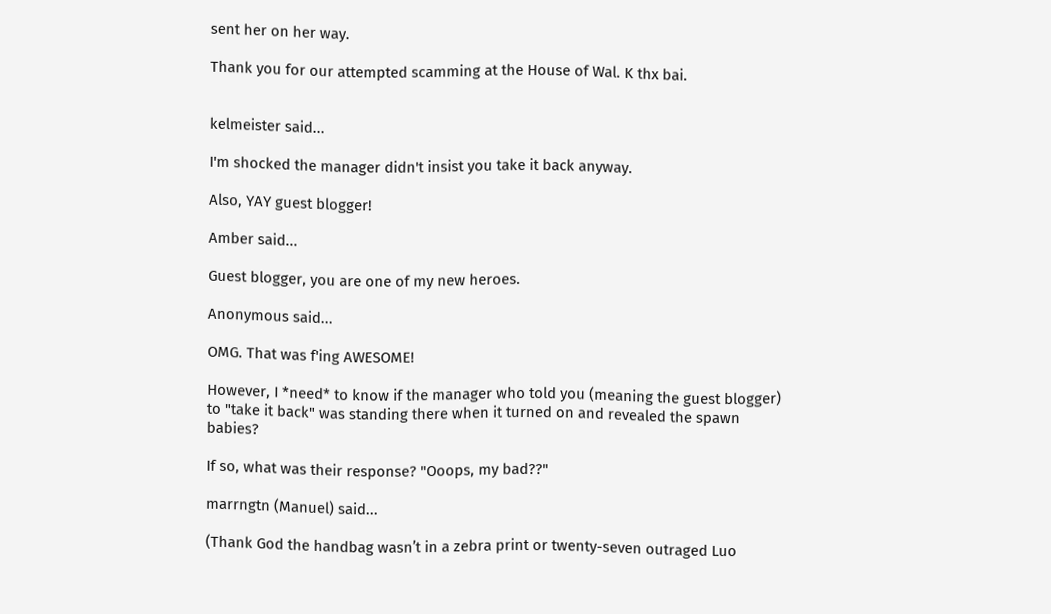sent her on her way.

Thank you for our attempted scamming at the House of Wal. K thx bai.


kelmeister said...

I'm shocked the manager didn't insist you take it back anyway.

Also, YAY guest blogger!

Amber said...

Guest blogger, you are one of my new heroes.

Anonymous said...

OMG. That was f'ing AWESOME!

However, I *need* to know if the manager who told you (meaning the guest blogger) to "take it back" was standing there when it turned on and revealed the spawn babies?

If so, what was their response? "Ooops, my bad??"

marrngtn (Manuel) said...

(Thank God the handbag wasn’t in a zebra print or twenty-seven outraged Luo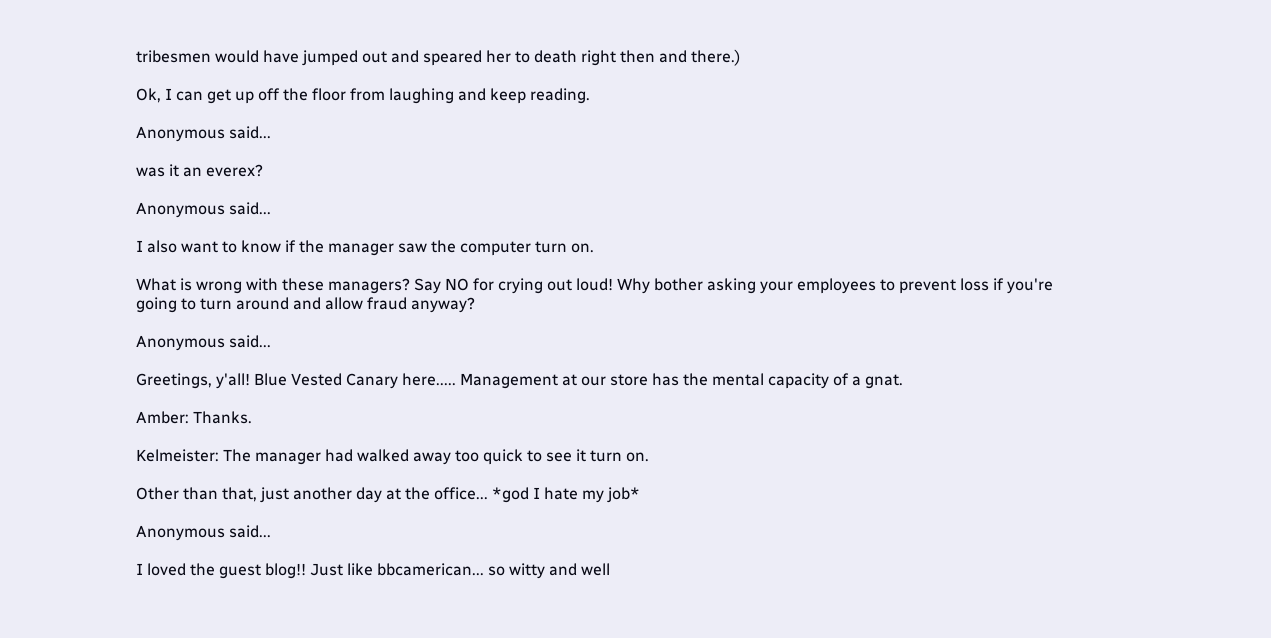tribesmen would have jumped out and speared her to death right then and there.)

Ok, I can get up off the floor from laughing and keep reading.

Anonymous said...

was it an everex?

Anonymous said...

I also want to know if the manager saw the computer turn on.

What is wrong with these managers? Say NO for crying out loud! Why bother asking your employees to prevent loss if you're going to turn around and allow fraud anyway?

Anonymous said...

Greetings, y'all! Blue Vested Canary here..... Management at our store has the mental capacity of a gnat.

Amber: Thanks.

Kelmeister: The manager had walked away too quick to see it turn on.

Other than that, just another day at the office... *god I hate my job*

Anonymous said...

I loved the guest blog!! Just like bbcamerican... so witty and well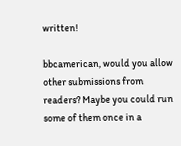written!

bbcamerican, would you allow other submissions from readers? Maybe you could run some of them once in a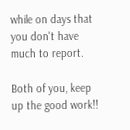while on days that you don't have much to report.

Both of you, keep up the good work!!